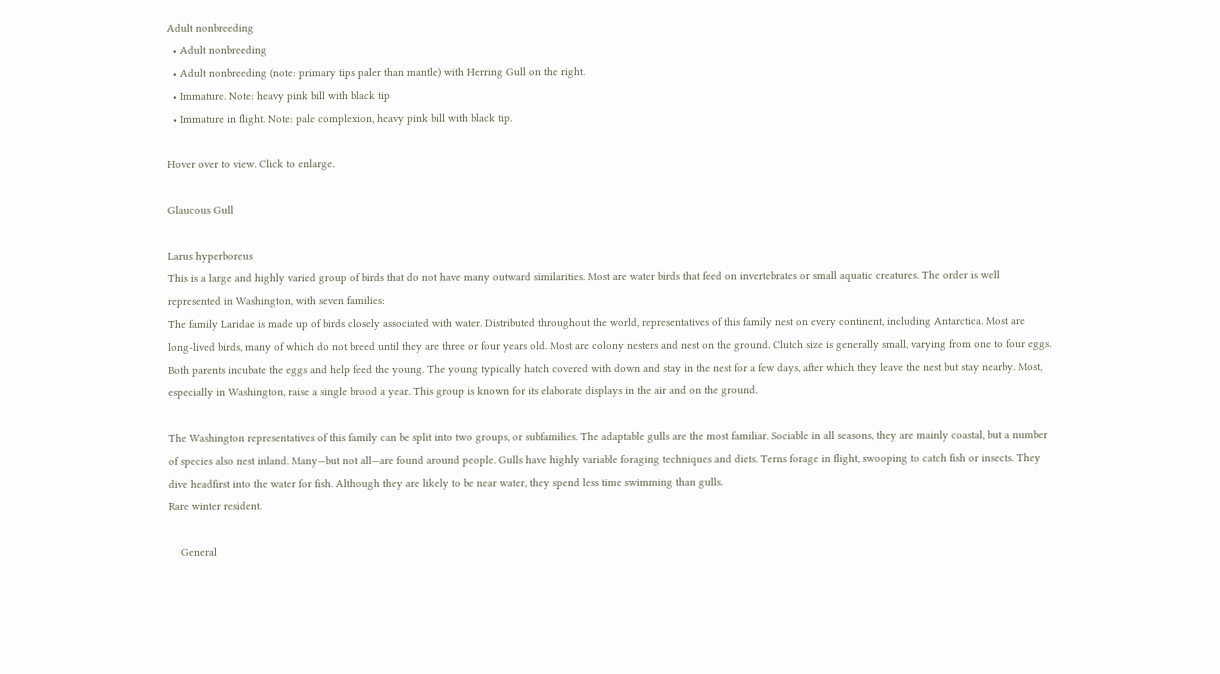Adult nonbreeding
  • Adult nonbreeding
  • Adult nonbreeding (note: primary tips paler than mantle) with Herring Gull on the right.
  • Immature. Note: heavy pink bill with black tip
  • Immature in flight. Note: pale complexion, heavy pink bill with black tip.

Hover over to view. Click to enlarge.

Glaucous Gull

Larus hyperboreus
This is a large and highly varied group of birds that do not have many outward similarities. Most are water birds that feed on invertebrates or small aquatic creatures. The order is well represented in Washington, with seven families:
The family Laridae is made up of birds closely associated with water. Distributed throughout the world, representatives of this family nest on every continent, including Antarctica. Most are long-lived birds, many of which do not breed until they are three or four years old. Most are colony nesters and nest on the ground. Clutch size is generally small, varying from one to four eggs. Both parents incubate the eggs and help feed the young. The young typically hatch covered with down and stay in the nest for a few days, after which they leave the nest but stay nearby. Most, especially in Washington, raise a single brood a year. This group is known for its elaborate displays in the air and on the ground.

The Washington representatives of this family can be split into two groups, or subfamilies. The adaptable gulls are the most familiar. Sociable in all seasons, they are mainly coastal, but a number of species also nest inland. Many—but not all—are found around people. Gulls have highly variable foraging techniques and diets. Terns forage in flight, swooping to catch fish or insects. They dive headfirst into the water for fish. Although they are likely to be near water, they spend less time swimming than gulls.
Rare winter resident.

    General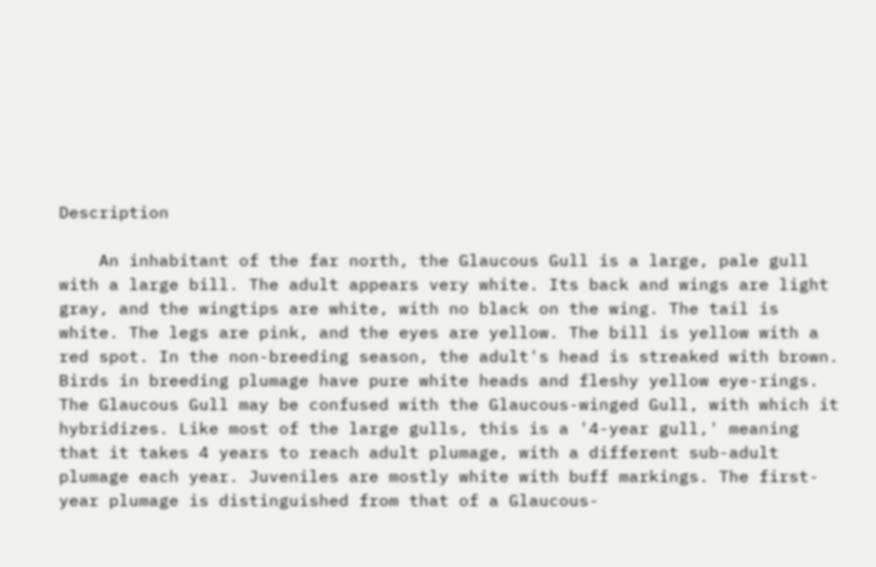Description

    An inhabitant of the far north, the Glaucous Gull is a large, pale gull with a large bill. The adult appears very white. Its back and wings are light gray, and the wingtips are white, with no black on the wing. The tail is white. The legs are pink, and the eyes are yellow. The bill is yellow with a red spot. In the non-breeding season, the adult's head is streaked with brown. Birds in breeding plumage have pure white heads and fleshy yellow eye-rings. The Glaucous Gull may be confused with the Glaucous-winged Gull, with which it hybridizes. Like most of the large gulls, this is a '4-year gull,' meaning that it takes 4 years to reach adult plumage, with a different sub-adult plumage each year. Juveniles are mostly white with buff markings. The first-year plumage is distinguished from that of a Glaucous-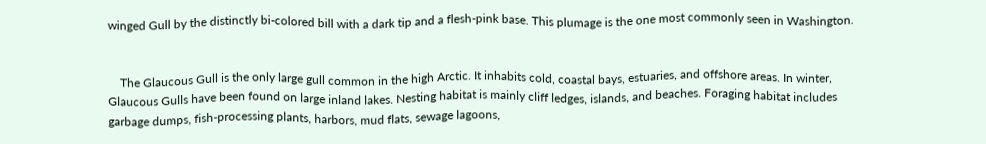winged Gull by the distinctly bi-colored bill with a dark tip and a flesh-pink base. This plumage is the one most commonly seen in Washington.


    The Glaucous Gull is the only large gull common in the high Arctic. It inhabits cold, coastal bays, estuaries, and offshore areas. In winter, Glaucous Gulls have been found on large inland lakes. Nesting habitat is mainly cliff ledges, islands, and beaches. Foraging habitat includes garbage dumps, fish-processing plants, harbors, mud flats, sewage lagoons,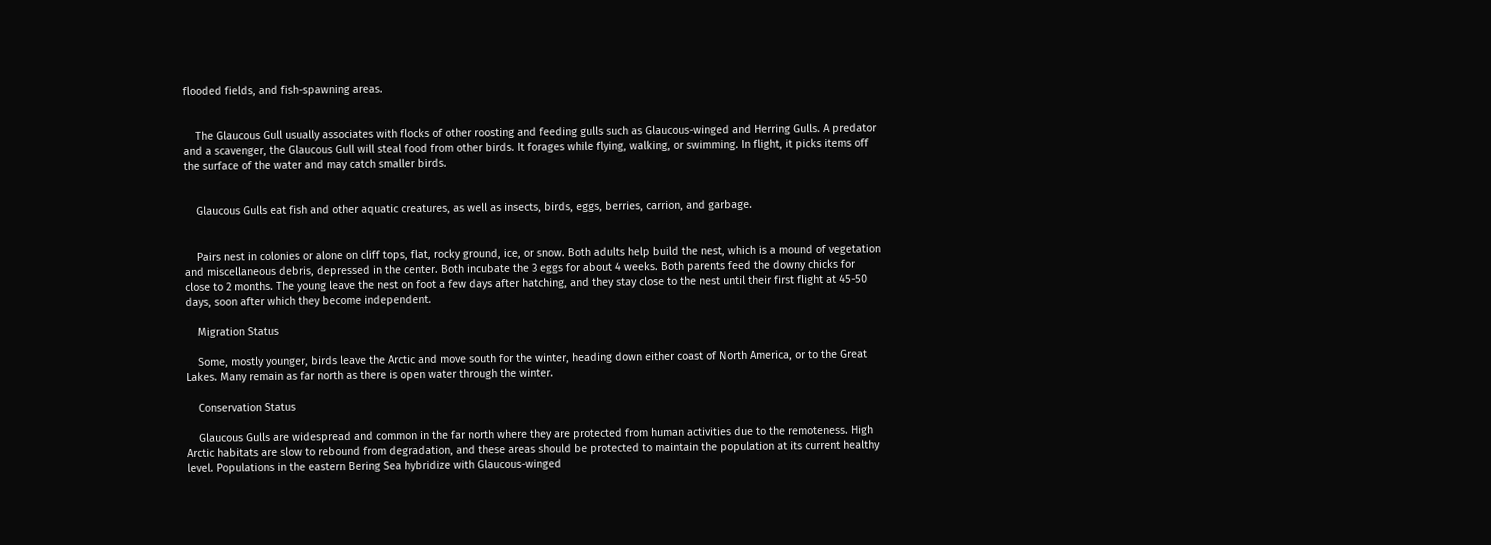flooded fields, and fish-spawning areas.


    The Glaucous Gull usually associates with flocks of other roosting and feeding gulls such as Glaucous-winged and Herring Gulls. A predator and a scavenger, the Glaucous Gull will steal food from other birds. It forages while flying, walking, or swimming. In flight, it picks items off the surface of the water and may catch smaller birds.


    Glaucous Gulls eat fish and other aquatic creatures, as well as insects, birds, eggs, berries, carrion, and garbage.


    Pairs nest in colonies or alone on cliff tops, flat, rocky ground, ice, or snow. Both adults help build the nest, which is a mound of vegetation and miscellaneous debris, depressed in the center. Both incubate the 3 eggs for about 4 weeks. Both parents feed the downy chicks for close to 2 months. The young leave the nest on foot a few days after hatching, and they stay close to the nest until their first flight at 45-50 days, soon after which they become independent.

    Migration Status

    Some, mostly younger, birds leave the Arctic and move south for the winter, heading down either coast of North America, or to the Great Lakes. Many remain as far north as there is open water through the winter.

    Conservation Status

    Glaucous Gulls are widespread and common in the far north where they are protected from human activities due to the remoteness. High Arctic habitats are slow to rebound from degradation, and these areas should be protected to maintain the population at its current healthy level. Populations in the eastern Bering Sea hybridize with Glaucous-winged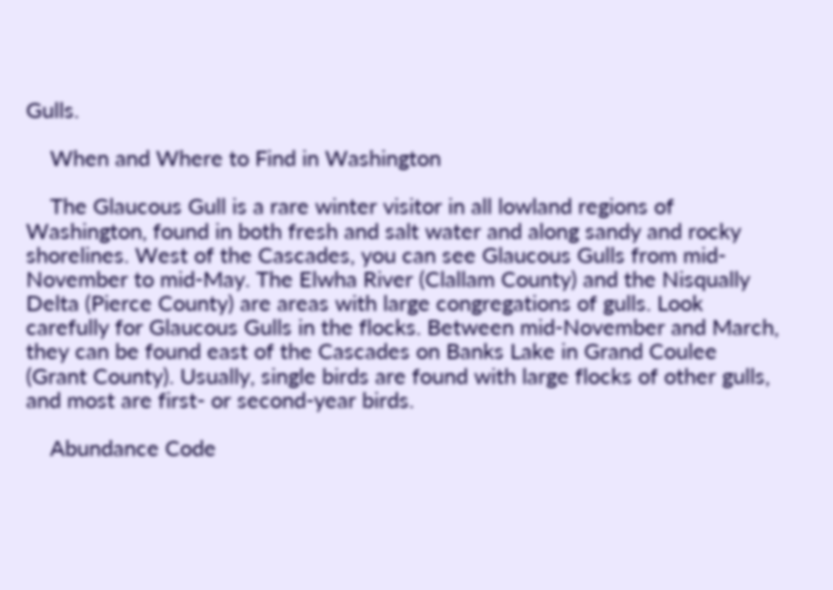Gulls.

    When and Where to Find in Washington

    The Glaucous Gull is a rare winter visitor in all lowland regions of Washington, found in both fresh and salt water and along sandy and rocky shorelines. West of the Cascades, you can see Glaucous Gulls from mid-November to mid-May. The Elwha River (Clallam County) and the Nisqually Delta (Pierce County) are areas with large congregations of gulls. Look carefully for Glaucous Gulls in the flocks. Between mid-November and March, they can be found east of the Cascades on Banks Lake in Grand Coulee (Grant County). Usually, single birds are found with large flocks of other gulls, and most are first- or second-year birds.

    Abundance Code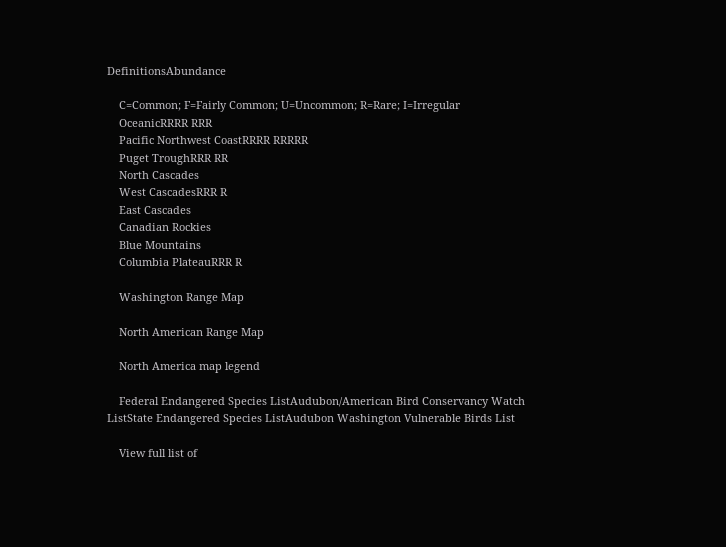DefinitionsAbundance

    C=Common; F=Fairly Common; U=Uncommon; R=Rare; I=Irregular
    OceanicRRRR RRR
    Pacific Northwest CoastRRRR RRRRR
    Puget TroughRRR RR
    North Cascades
    West CascadesRRR R
    East Cascades
    Canadian Rockies
    Blue Mountains
    Columbia PlateauRRR R

    Washington Range Map

    North American Range Map

    North America map legend

    Federal Endangered Species ListAudubon/American Bird Conservancy Watch ListState Endangered Species ListAudubon Washington Vulnerable Birds List

    View full list of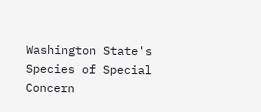Washington State's Species of Special Concern